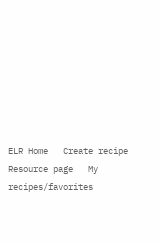ELR Home   Create recipe   Resource page   My recipes/favorites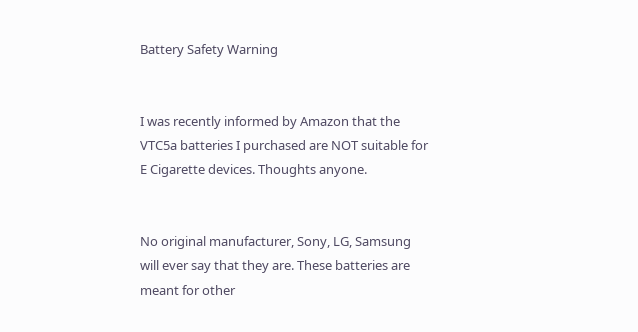Battery Safety Warning


I was recently informed by Amazon that the VTC5a batteries I purchased are NOT suitable for E Cigarette devices. Thoughts anyone.


No original manufacturer, Sony, LG, Samsung will ever say that they are. These batteries are meant for other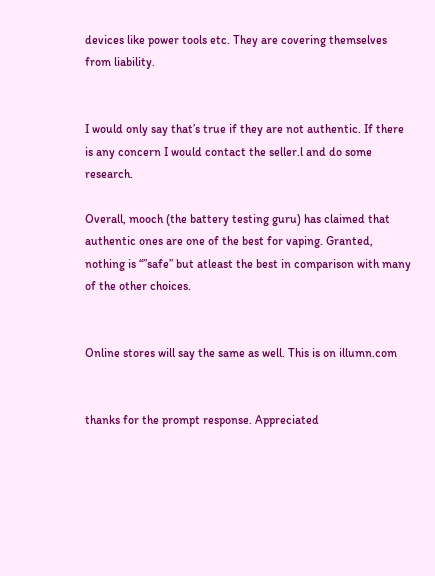devices like power tools etc. They are covering themselves from liability.


I would only say that’s true if they are not authentic. If there is any concern I would contact the seller.l and do some research.

Overall, mooch (the battery testing guru) has claimed that authentic ones are one of the best for vaping. Granted, nothing is “”safe” but atleast the best in comparison with many of the other choices.


Online stores will say the same as well. This is on illumn.com


thanks for the prompt response. Appreciated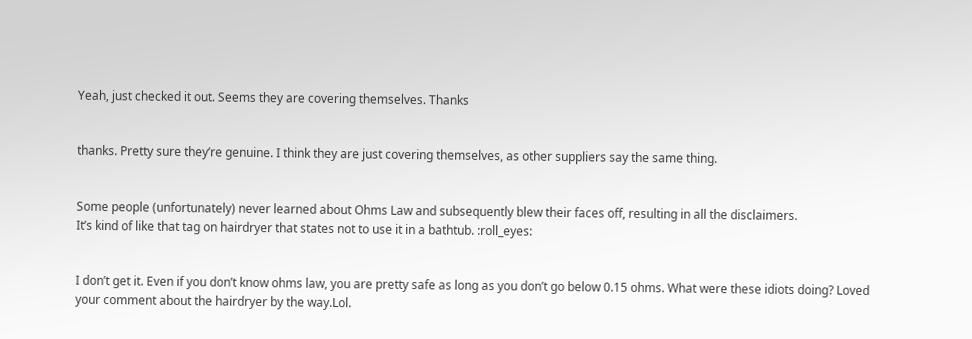Yeah, just checked it out. Seems they are covering themselves. Thanks


thanks. Pretty sure they’re genuine. I think they are just covering themselves, as other suppliers say the same thing.


Some people (unfortunately) never learned about Ohms Law and subsequently blew their faces off, resulting in all the disclaimers.
It’s kind of like that tag on hairdryer that states not to use it in a bathtub. :roll_eyes:


I don’t get it. Even if you don’t know ohms law, you are pretty safe as long as you don’t go below 0.15 ohms. What were these idiots doing? Loved your comment about the hairdryer by the way.Lol.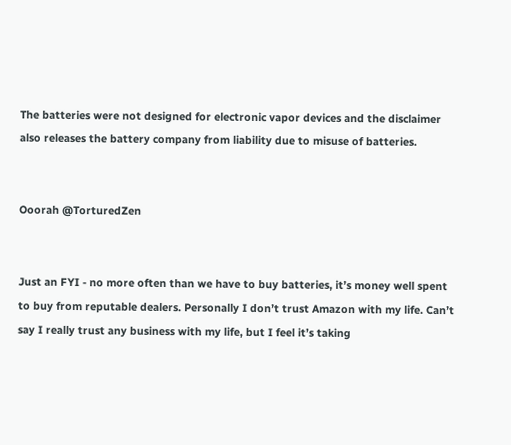The batteries were not designed for electronic vapor devices and the disclaimer also releases the battery company from liability due to misuse of batteries.


Ooorah @TorturedZen


Just an FYI - no more often than we have to buy batteries, it’s money well spent to buy from reputable dealers. Personally I don’t trust Amazon with my life. Can’t say I really trust any business with my life, but I feel it’s taking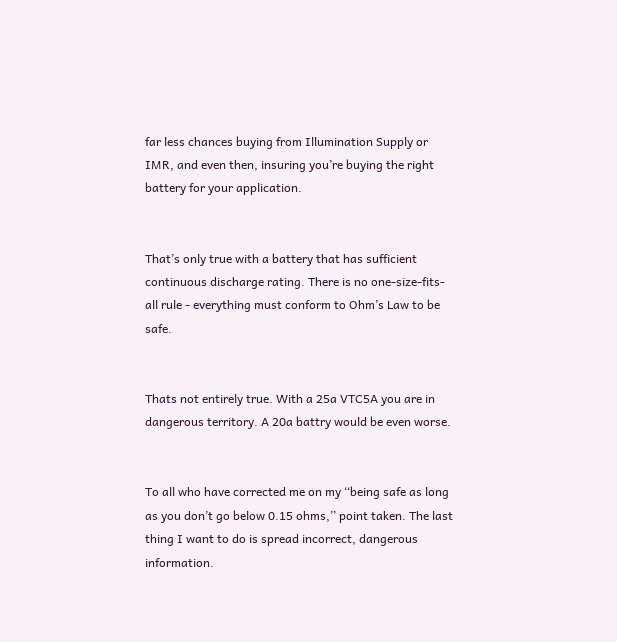far less chances buying from Illumination Supply or IMR, and even then, insuring you’re buying the right battery for your application.


That’s only true with a battery that has sufficient continuous discharge rating. There is no one-size-fits-all rule - everything must conform to Ohm’s Law to be safe.


Thats not entirely true. With a 25a VTC5A you are in dangerous territory. A 20a battry would be even worse.


To all who have corrected me on my ‘‘being safe as long as you don’t go below 0.15 ohms,’’ point taken. The last thing I want to do is spread incorrect, dangerous information.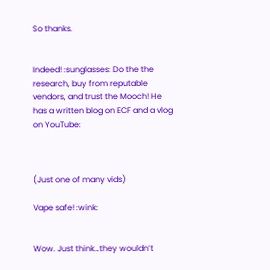So thanks.


Indeed! :sunglasses: Do the the research, buy from reputable vendors, and trust the Mooch! He has a written blog on ECF and a vlog on YouTube:



(Just one of many vids)

Vape safe! :wink:


Wow. Just think…they wouldn’t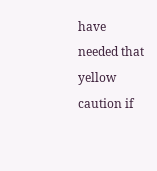have needed that yellow caution if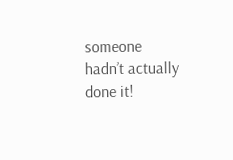someone hadn’t actually done it!